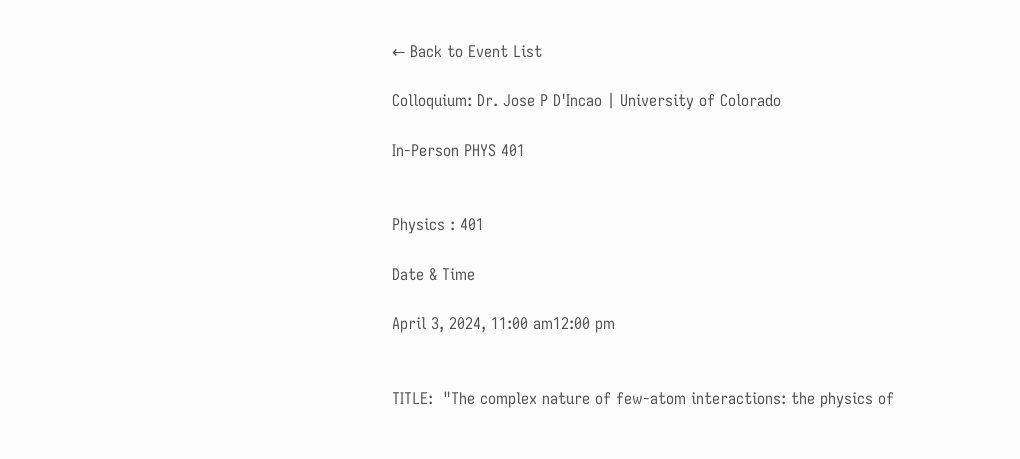← Back to Event List

Colloquium: Dr. Jose P D'Incao | University of Colorado

In-Person PHYS 401


Physics : 401

Date & Time

April 3, 2024, 11:00 am12:00 pm


TITLE:  "The complex nature of few-atom interactions: the physics of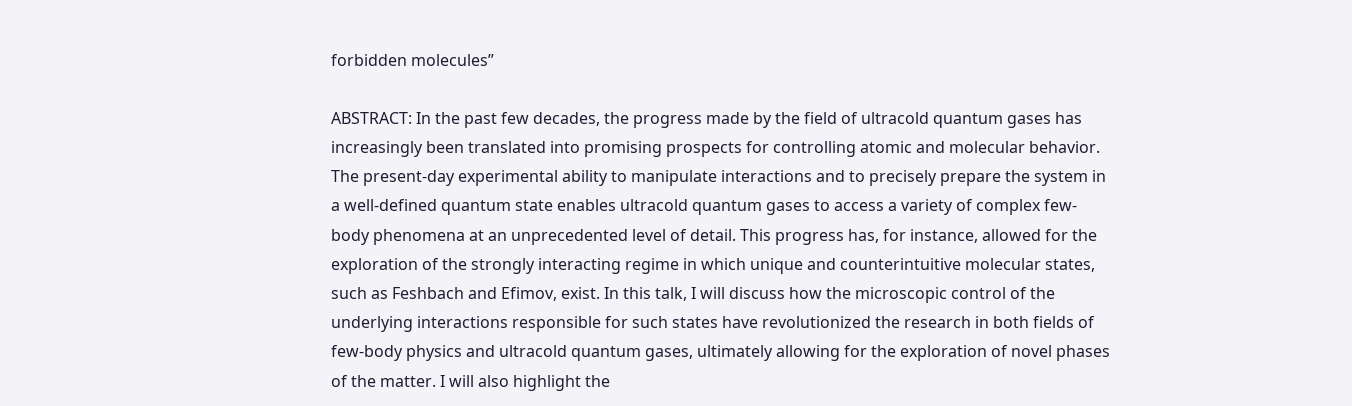forbidden molecules”

ABSTRACT: In the past few decades, the progress made by the field of ultracold quantum gases has increasingly been translated into promising prospects for controlling atomic and molecular behavior. The present-day experimental ability to manipulate interactions and to precisely prepare the system in a well-defined quantum state enables ultracold quantum gases to access a variety of complex few-body phenomena at an unprecedented level of detail. This progress has, for instance, allowed for the exploration of the strongly interacting regime in which unique and counterintuitive molecular states, such as Feshbach and Efimov, exist. In this talk, I will discuss how the microscopic control of the underlying interactions responsible for such states have revolutionized the research in both fields of few-body physics and ultracold quantum gases, ultimately allowing for the exploration of novel phases of the matter. I will also highlight the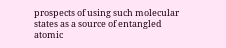prospects of using such molecular states as a source of entangled atomic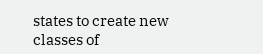states to create new classes of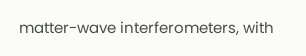matter-wave interferometers, with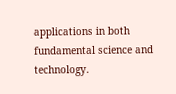applications in both fundamental science and technology.